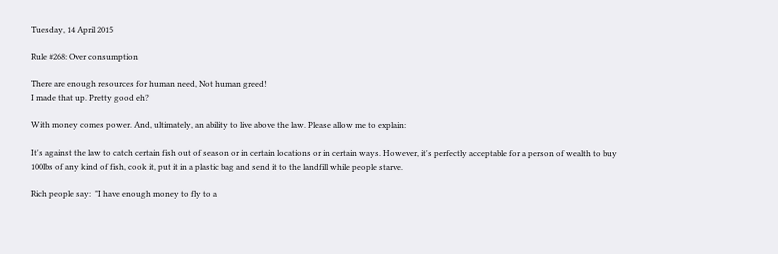Tuesday, 14 April 2015

Rule #268: Over consumption

There are enough resources for human need, Not human greed!
I made that up. Pretty good eh?

With money comes power. And, ultimately, an ability to live above the law. Please allow me to explain:

It's against the law to catch certain fish out of season or in certain locations or in certain ways. However, it's perfectly acceptable for a person of wealth to buy 100lbs of any kind of fish, cook it, put it in a plastic bag and send it to the landfill while people starve.

Rich people say:  "I have enough money to fly to a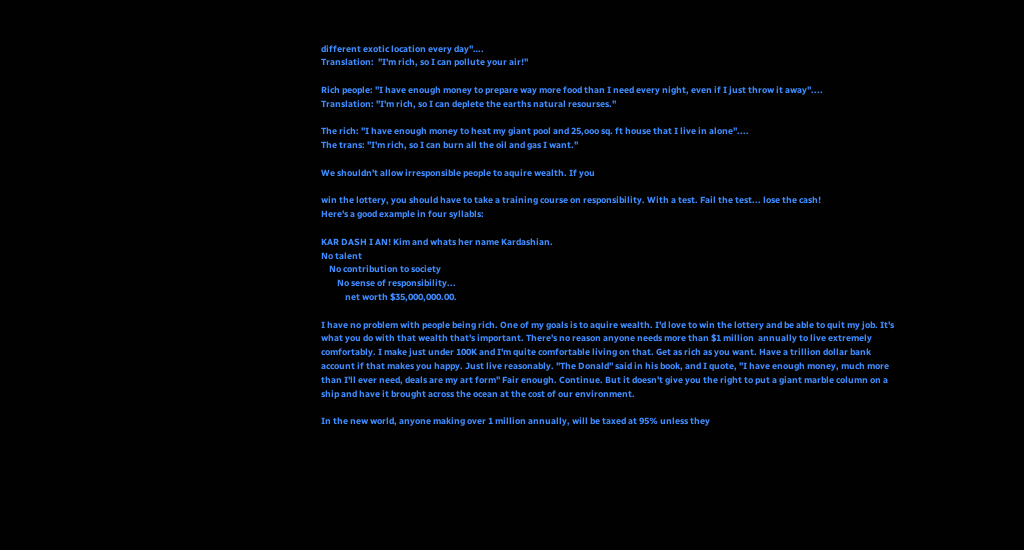different exotic location every day"….
Translation:  "I'm rich, so I can pollute your air!"

Rich people: "I have enough money to prepare way more food than I need every night, even if I just throw it away"....
Translation: "I'm rich, so I can deplete the earths natural resourses."

The rich: "I have enough money to heat my giant pool and 25,ooo sq. ft house that I live in alone"....
The trans: "I'm rich, so I can burn all the oil and gas I want."

We shouldn't allow irresponsible people to aquire wealth. If you

win the lottery, you should have to take a training course on responsibility. With a test. Fail the test... lose the cash!
Here's a good example in four syllabls:

KAR DASH I AN! Kim and whats her name Kardashian.
No talent
    No contribution to society
        No sense of responsibility...
            net worth $35,000,000.00.

I have no problem with people being rich. One of my goals is to aquire wealth. I'd love to win the lottery and be able to quit my job. It's what you do with that wealth that's important. There's no reason anyone needs more than $1 million  annually to live extremely comfortably. I make just under 100K and I'm quite comfortable living on that. Get as rich as you want. Have a trillion dollar bank account if that makes you happy. Just live reasonably. "The Donald" said in his book, and I quote, "I have enough money, much more than I'll ever need, deals are my art form" Fair enough. Continue. But it doesn't give you the right to put a giant marble column on a ship and have it brought across the ocean at the cost of our environment.

In the new world, anyone making over 1 million annually, will be taxed at 95% unless they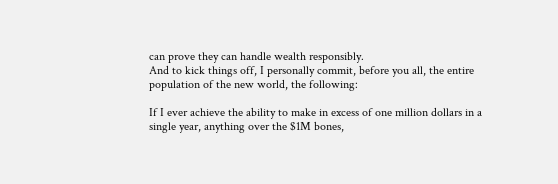can prove they can handle wealth responsibly.
And to kick things off, I personally commit, before you all, the entire population of the new world, the following:

If I ever achieve the ability to make in excess of one million dollars in a single year, anything over the $1M bones,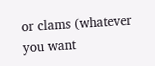or clams (whatever you want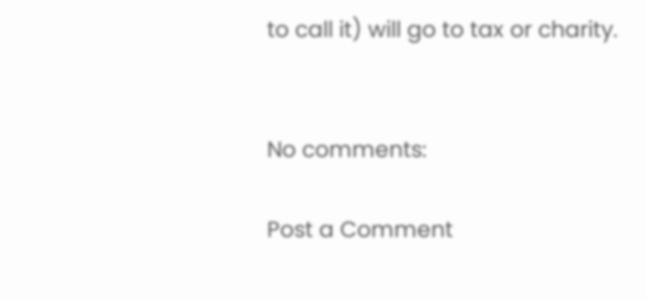to call it) will go to tax or charity.


No comments:

Post a Comment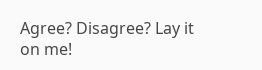Agree? Disagree? Lay it on me!